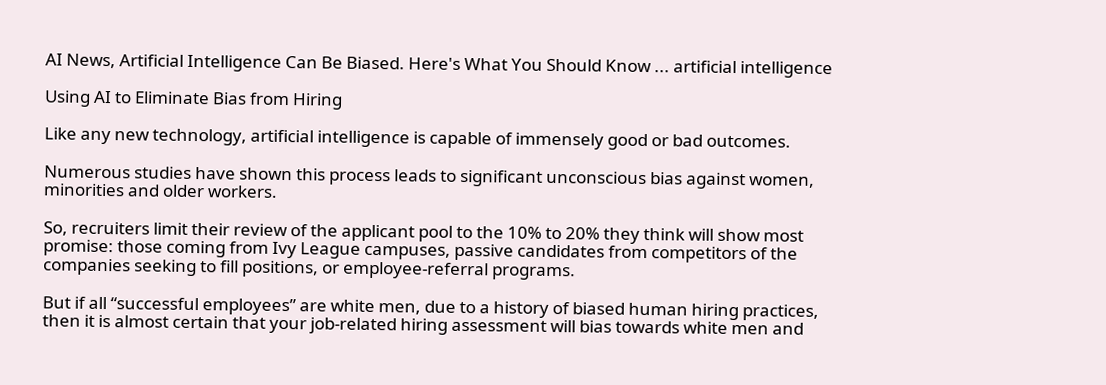AI News, Artificial Intelligence Can Be Biased. Here's What You Should Know ... artificial intelligence

Using AI to Eliminate Bias from Hiring

Like any new technology, artificial intelligence is capable of immensely good or bad outcomes.

Numerous studies have shown this process leads to significant unconscious bias against women, minorities and older workers.

So, recruiters limit their review of the applicant pool to the 10% to 20% they think will show most promise: those coming from Ivy League campuses, passive candidates from competitors of the companies seeking to fill positions, or employee-referral programs.

But if all “successful employees” are white men, due to a history of biased human hiring practices, then it is almost certain that your job-related hiring assessment will bias towards white men and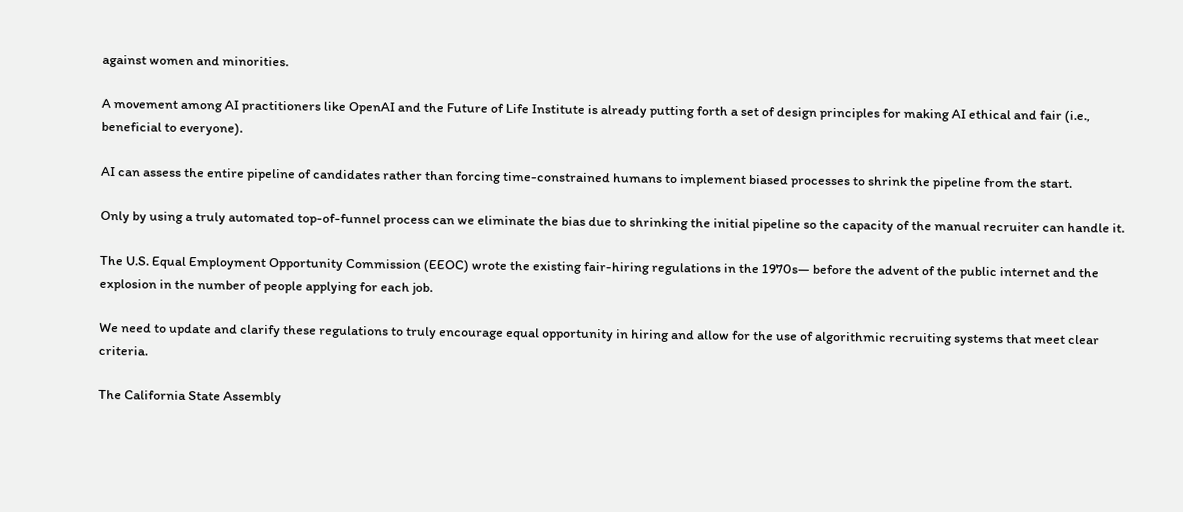against women and minorities.

A movement among AI practitioners like OpenAI and the Future of Life Institute is already putting forth a set of design principles for making AI ethical and fair (i.e., beneficial to everyone).

AI can assess the entire pipeline of candidates rather than forcing time-constrained humans to implement biased processes to shrink the pipeline from the start.

Only by using a truly automated top-of-funnel process can we eliminate the bias due to shrinking the initial pipeline so the capacity of the manual recruiter can handle it.

The U.S. Equal Employment Opportunity Commission (EEOC) wrote the existing fair-hiring regulations in the 1970s— before the advent of the public internet and the explosion in the number of people applying for each job.

We need to update and clarify these regulations to truly encourage equal opportunity in hiring and allow for the use of algorithmic recruiting systems that meet clear criteria.

The California State Assembly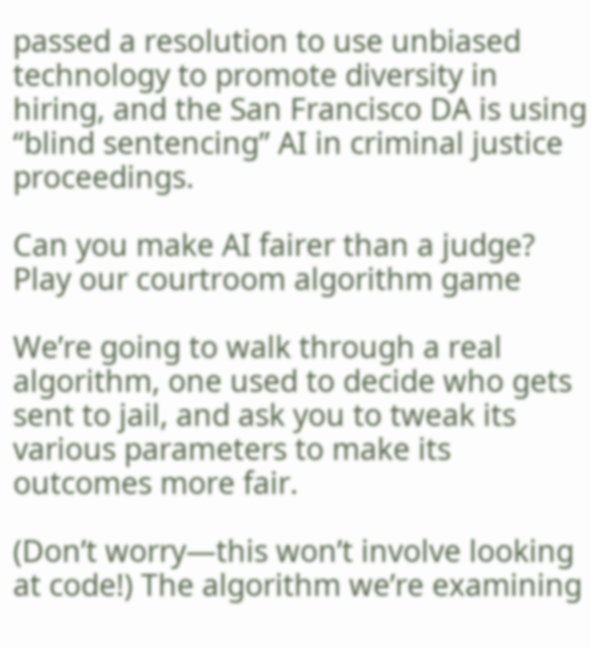passed a resolution to use unbiased technology to promote diversity in hiring, and the San Francisco DA is using “blind sentencing” AI in criminal justice proceedings.

Can you make AI fairer than a judge? Play our courtroom algorithm game

We’re going to walk through a real algorithm, one used to decide who gets sent to jail, and ask you to tweak its various parameters to make its outcomes more fair.

(Don’t worry—this won’t involve looking at code!) The algorithm we’re examining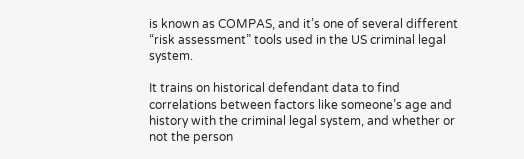is known as COMPAS, and it’s one of several different “risk assessment” tools used in the US criminal legal system.

It trains on historical defendant data to find correlations between factors like someone’s age and history with the criminal legal system, and whether or not the person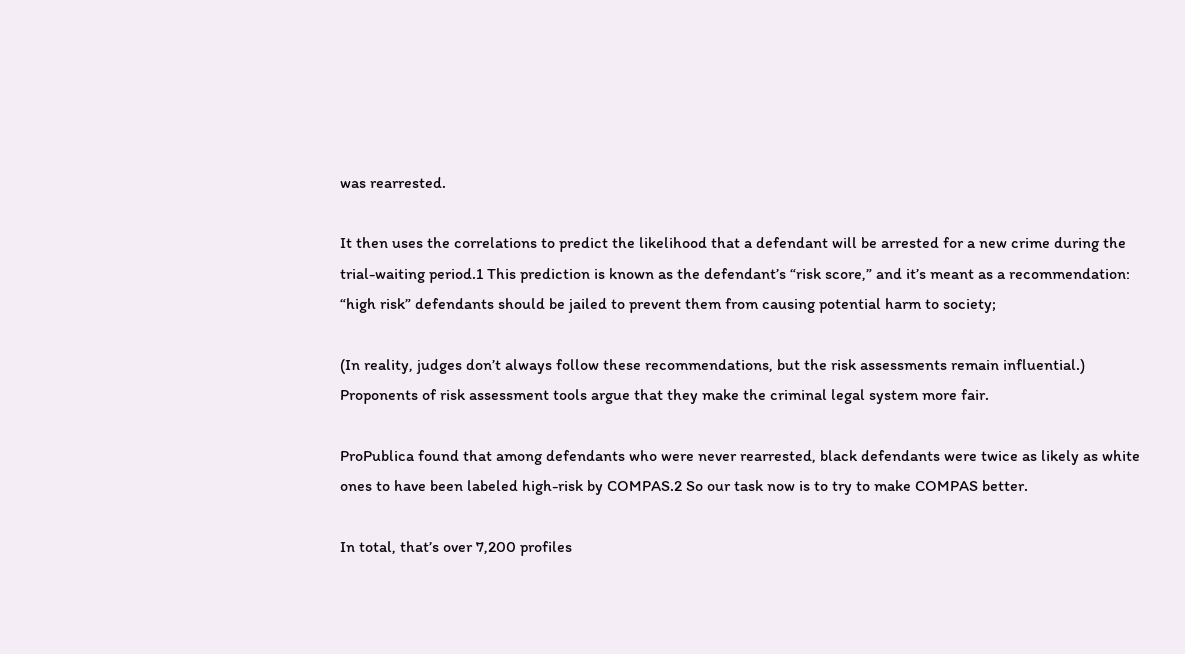was rearrested.

It then uses the correlations to predict the likelihood that a defendant will be arrested for a new crime during the trial-waiting period.1 This prediction is known as the defendant’s “risk score,” and it’s meant as a recommendation: “high risk” defendants should be jailed to prevent them from causing potential harm to society;

(In reality, judges don’t always follow these recommendations, but the risk assessments remain influential.) Proponents of risk assessment tools argue that they make the criminal legal system more fair.

ProPublica found that among defendants who were never rearrested, black defendants were twice as likely as white ones to have been labeled high-risk by COMPAS.2 So our task now is to try to make COMPAS better.

In total, that’s over 7,200 profiles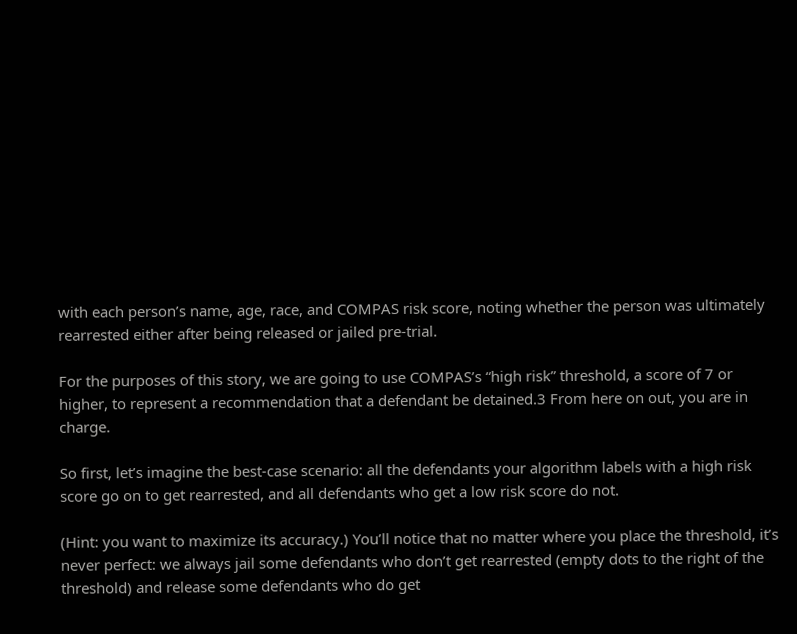with each person’s name, age, race, and COMPAS risk score, noting whether the person was ultimately rearrested either after being released or jailed pre-trial.

For the purposes of this story, we are going to use COMPAS’s “high risk” threshold, a score of 7 or higher, to represent a recommendation that a defendant be detained.3 From here on out, you are in charge.

So first, let’s imagine the best-case scenario: all the defendants your algorithm labels with a high risk score go on to get rearrested, and all defendants who get a low risk score do not.

(Hint: you want to maximize its accuracy.) You’ll notice that no matter where you place the threshold, it’s never perfect: we always jail some defendants who don’t get rearrested (empty dots to the right of the threshold) and release some defendants who do get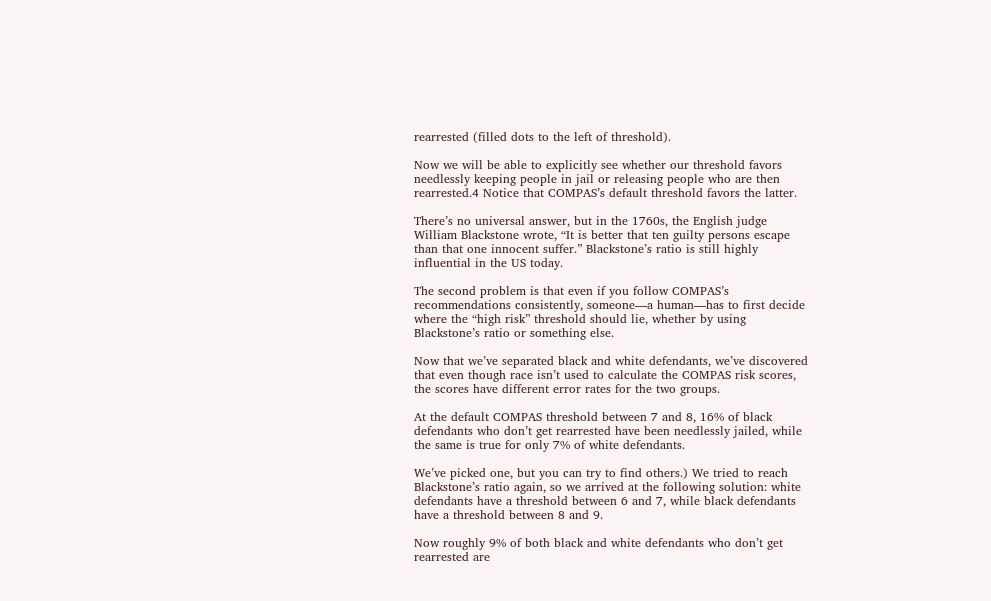rearrested (filled dots to the left of threshold).

Now we will be able to explicitly see whether our threshold favors needlessly keeping people in jail or releasing people who are then rearrested.4 Notice that COMPAS’s default threshold favors the latter.

There’s no universal answer, but in the 1760s, the English judge William Blackstone wrote, “It is better that ten guilty persons escape than that one innocent suffer.” Blackstone’s ratio is still highly influential in the US today.

The second problem is that even if you follow COMPAS’s recommendations consistently, someone—a human—has to first decide where the “high risk” threshold should lie, whether by using Blackstone’s ratio or something else.

Now that we’ve separated black and white defendants, we’ve discovered that even though race isn’t used to calculate the COMPAS risk scores, the scores have different error rates for the two groups.

At the default COMPAS threshold between 7 and 8, 16% of black defendants who don’t get rearrested have been needlessly jailed, while the same is true for only 7% of white defendants.

We’ve picked one, but you can try to find others.) We tried to reach Blackstone’s ratio again, so we arrived at the following solution: white defendants have a threshold between 6 and 7, while black defendants have a threshold between 8 and 9.

Now roughly 9% of both black and white defendants who don’t get rearrested are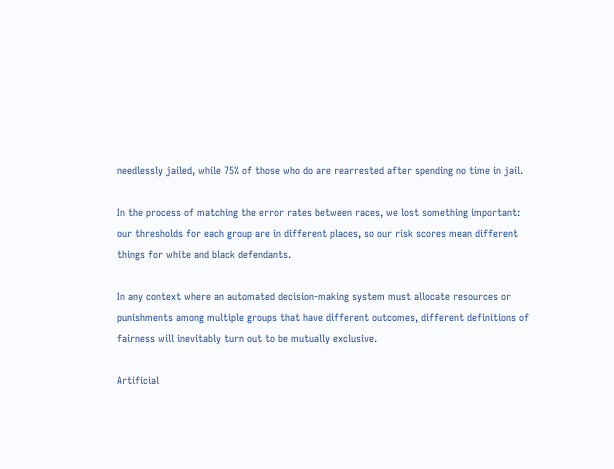needlessly jailed, while 75% of those who do are rearrested after spending no time in jail.

In the process of matching the error rates between races, we lost something important: our thresholds for each group are in different places, so our risk scores mean different things for white and black defendants.

In any context where an automated decision-making system must allocate resources or punishments among multiple groups that have different outcomes, different definitions of fairness will inevitably turn out to be mutually exclusive.

Artificial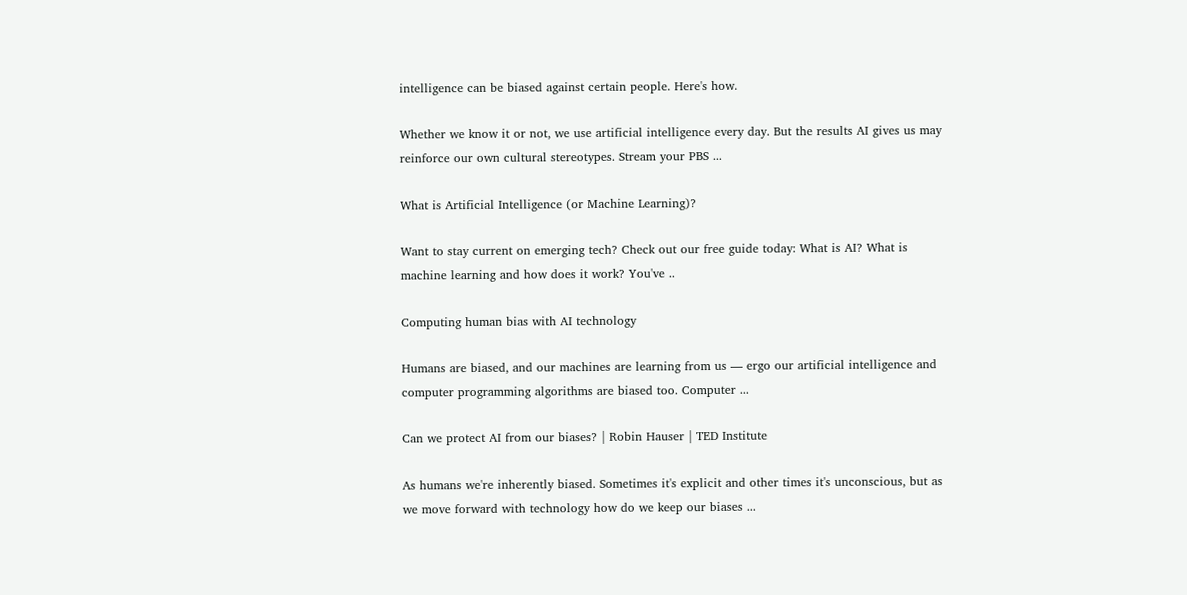intelligence can be biased against certain people. Here's how.

Whether we know it or not, we use artificial intelligence every day. But the results AI gives us may reinforce our own cultural stereotypes. Stream your PBS ...

What is Artificial Intelligence (or Machine Learning)?

Want to stay current on emerging tech? Check out our free guide today: What is AI? What is machine learning and how does it work? You've ..

Computing human bias with AI technology

Humans are biased, and our machines are learning from us — ergo our artificial intelligence and computer programming algorithms are biased too. Computer ...

Can we protect AI from our biases? | Robin Hauser | TED Institute

As humans we're inherently biased. Sometimes it's explicit and other times it's unconscious, but as we move forward with technology how do we keep our biases ...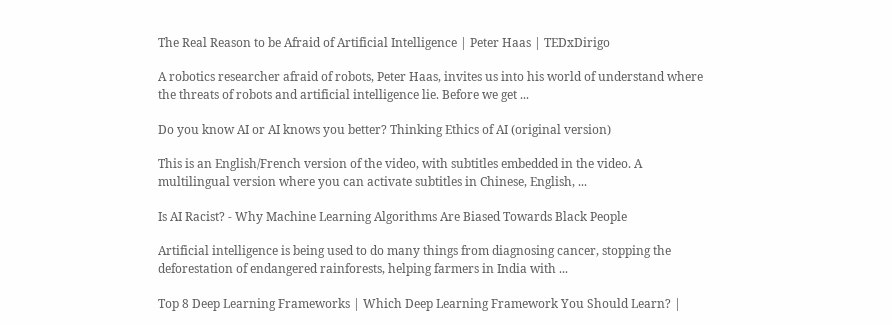The Real Reason to be Afraid of Artificial Intelligence | Peter Haas | TEDxDirigo

A robotics researcher afraid of robots, Peter Haas, invites us into his world of understand where the threats of robots and artificial intelligence lie. Before we get ...

Do you know AI or AI knows you better? Thinking Ethics of AI (original version)

This is an English/French version of the video, with subtitles embedded in the video. A multilingual version where you can activate subtitles in Chinese, English, ...

Is AI Racist? - Why Machine Learning Algorithms Are Biased Towards Black People

Artificial intelligence is being used to do many things from diagnosing cancer, stopping the deforestation of endangered rainforests, helping farmers in India with ...

Top 8 Deep Learning Frameworks | Which Deep Learning Framework You Should Learn? |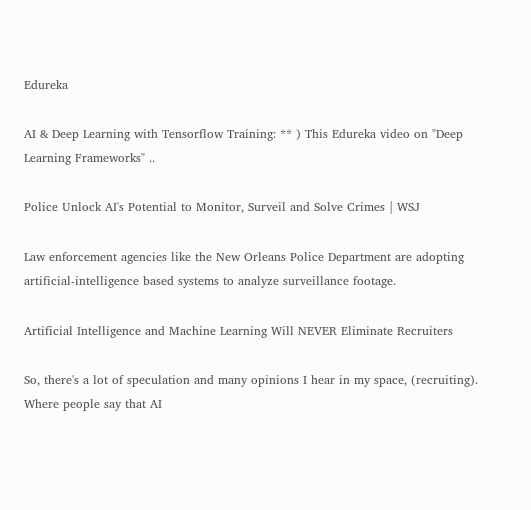Edureka

AI & Deep Learning with Tensorflow Training: ** ) This Edureka video on "Deep Learning Frameworks" ..

Police Unlock AI's Potential to Monitor, Surveil and Solve Crimes | WSJ

Law enforcement agencies like the New Orleans Police Department are adopting artificial-intelligence based systems to analyze surveillance footage.

Artificial Intelligence and Machine Learning Will NEVER Eliminate Recruiters

So, there's a lot of speculation and many opinions I hear in my space, (recruiting). Where people say that AI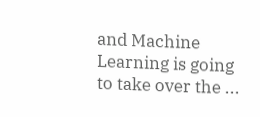and Machine Learning is going to take over the ...